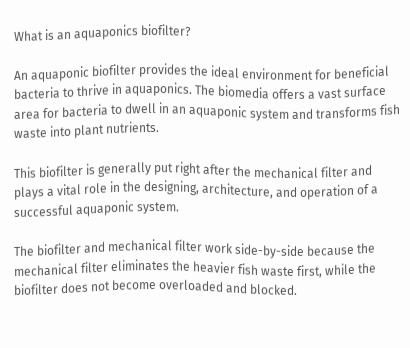What is an aquaponics biofilter?

An aquaponic biofilter provides the ideal environment for beneficial bacteria to thrive in aquaponics. The biomedia offers a vast surface area for bacteria to dwell in an aquaponic system and transforms fish waste into plant nutrients.

This biofilter is generally put right after the mechanical filter and plays a vital role in the designing, architecture, and operation of a successful aquaponic system.

The biofilter and mechanical filter work side-by-side because the mechanical filter eliminates the heavier fish waste first, while the biofilter does not become overloaded and blocked.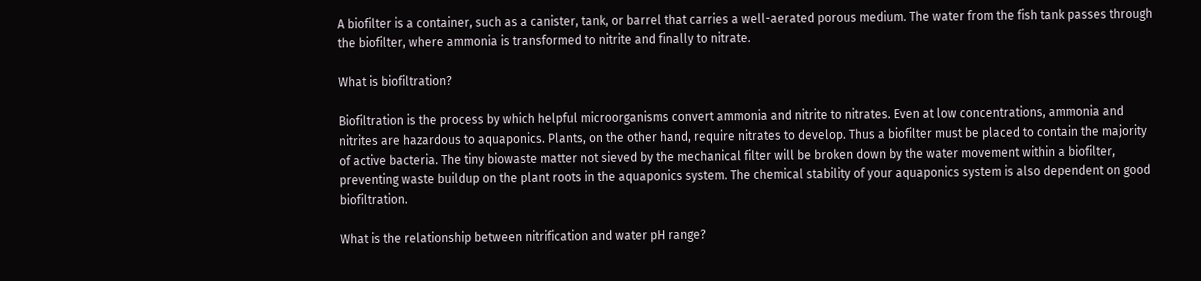A biofilter is a container, such as a canister, tank, or barrel that carries a well-aerated porous medium. The water from the fish tank passes through the biofilter, where ammonia is transformed to nitrite and finally to nitrate.

What is biofiltration?

Biofiltration is the process by which helpful microorganisms convert ammonia and nitrite to nitrates. Even at low concentrations, ammonia and nitrites are hazardous to aquaponics. Plants, on the other hand, require nitrates to develop. Thus a biofilter must be placed to contain the majority of active bacteria. The tiny biowaste matter not sieved by the mechanical filter will be broken down by the water movement within a biofilter, preventing waste buildup on the plant roots in the aquaponics system. The chemical stability of your aquaponics system is also dependent on good biofiltration.

What is the relationship between nitrification and water pH range?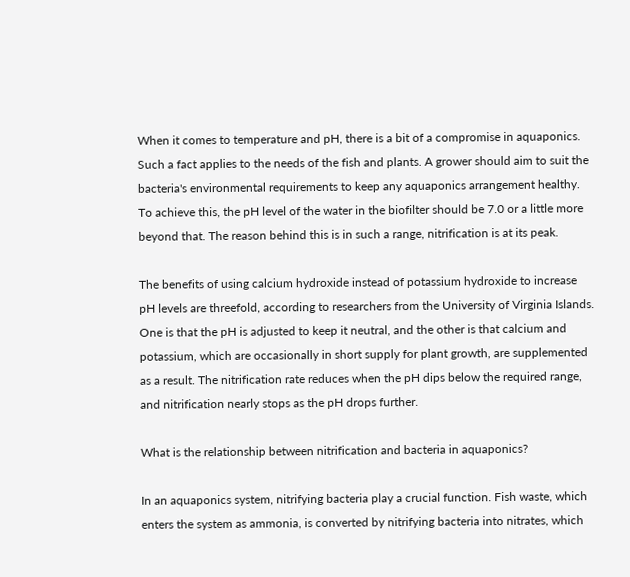When it comes to temperature and pH, there is a bit of a compromise in aquaponics. Such a fact applies to the needs of the fish and plants. A grower should aim to suit the bacteria's environmental requirements to keep any aquaponics arrangement healthy. To achieve this, the pH level of the water in the biofilter should be 7.0 or a little more beyond that. The reason behind this is in such a range, nitrification is at its peak.

The benefits of using calcium hydroxide instead of potassium hydroxide to increase pH levels are threefold, according to researchers from the University of Virginia Islands. One is that the pH is adjusted to keep it neutral, and the other is that calcium and potassium, which are occasionally in short supply for plant growth, are supplemented as a result. The nitrification rate reduces when the pH dips below the required range, and nitrification nearly stops as the pH drops further.

What is the relationship between nitrification and bacteria in aquaponics?

In an aquaponics system, nitrifying bacteria play a crucial function. Fish waste, which enters the system as ammonia, is converted by nitrifying bacteria into nitrates, which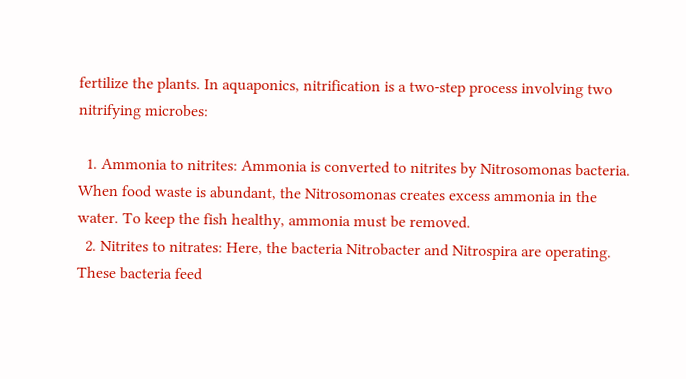fertilize the plants. In aquaponics, nitrification is a two-step process involving two nitrifying microbes:

  1. Ammonia to nitrites: Ammonia is converted to nitrites by Nitrosomonas bacteria. When food waste is abundant, the Nitrosomonas creates excess ammonia in the water. To keep the fish healthy, ammonia must be removed.
  2. Nitrites to nitrates: Here, the bacteria Nitrobacter and Nitrospira are operating. These bacteria feed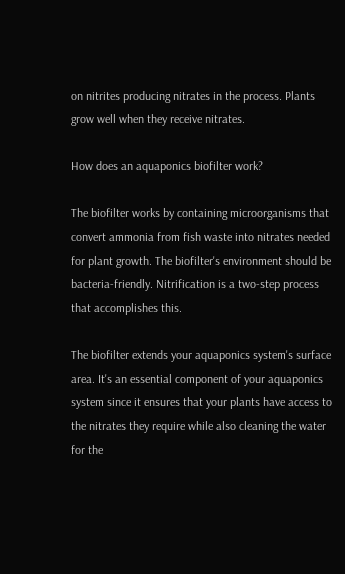on nitrites producing nitrates in the process. Plants grow well when they receive nitrates.

How does an aquaponics biofilter work?

The biofilter works by containing microorganisms that convert ammonia from fish waste into nitrates needed for plant growth. The biofilter's environment should be bacteria-friendly. Nitrification is a two-step process that accomplishes this.

The biofilter extends your aquaponics system's surface area. It's an essential component of your aquaponics system since it ensures that your plants have access to the nitrates they require while also cleaning the water for the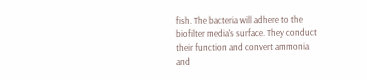fish. The bacteria will adhere to the biofilter media's surface. They conduct their function and convert ammonia and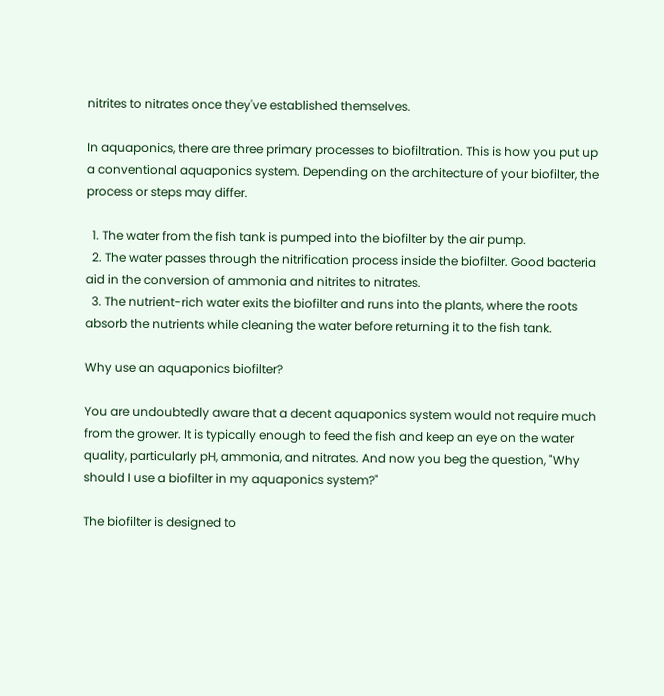nitrites to nitrates once they've established themselves.

In aquaponics, there are three primary processes to biofiltration. This is how you put up a conventional aquaponics system. Depending on the architecture of your biofilter, the process or steps may differ.

  1. The water from the fish tank is pumped into the biofilter by the air pump.
  2. The water passes through the nitrification process inside the biofilter. Good bacteria aid in the conversion of ammonia and nitrites to nitrates.
  3. The nutrient-rich water exits the biofilter and runs into the plants, where the roots absorb the nutrients while cleaning the water before returning it to the fish tank.

Why use an aquaponics biofilter?

You are undoubtedly aware that a decent aquaponics system would not require much from the grower. It is typically enough to feed the fish and keep an eye on the water quality, particularly pH, ammonia, and nitrates. And now you beg the question, "Why should I use a biofilter in my aquaponics system?"

The biofilter is designed to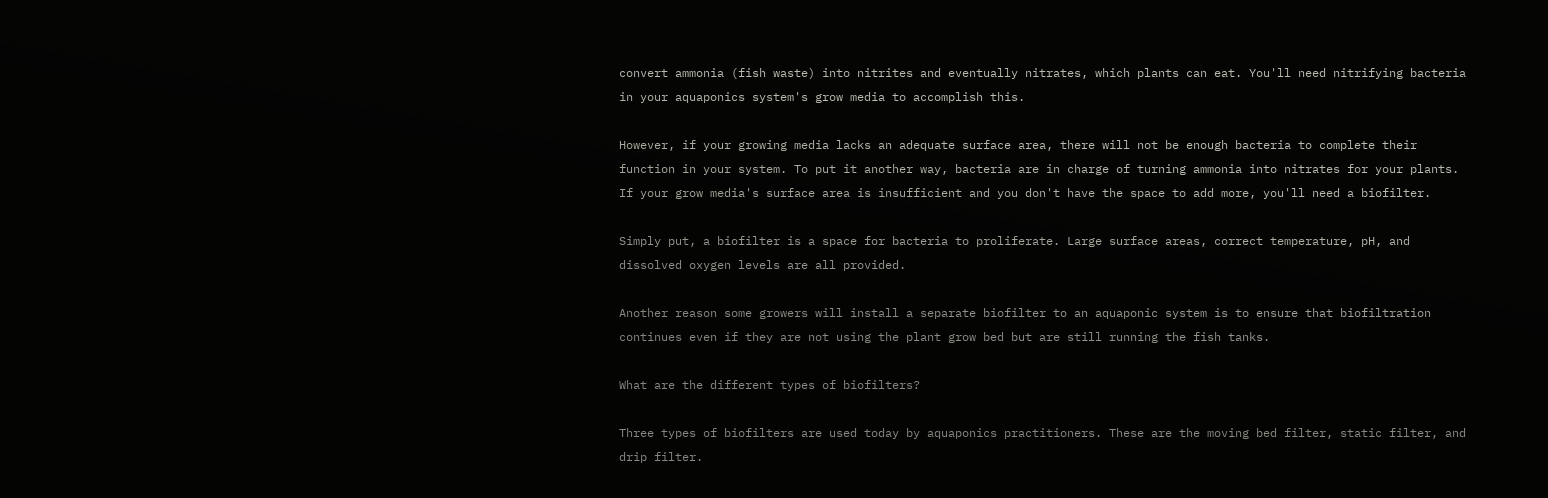convert ammonia (fish waste) into nitrites and eventually nitrates, which plants can eat. You'll need nitrifying bacteria in your aquaponics system's grow media to accomplish this.

However, if your growing media lacks an adequate surface area, there will not be enough bacteria to complete their function in your system. To put it another way, bacteria are in charge of turning ammonia into nitrates for your plants. If your grow media's surface area is insufficient and you don't have the space to add more, you'll need a biofilter.

Simply put, a biofilter is a space for bacteria to proliferate. Large surface areas, correct temperature, pH, and dissolved oxygen levels are all provided.

Another reason some growers will install a separate biofilter to an aquaponic system is to ensure that biofiltration continues even if they are not using the plant grow bed but are still running the fish tanks.

What are the different types of biofilters?

Three types of biofilters are used today by aquaponics practitioners. These are the moving bed filter, static filter, and drip filter.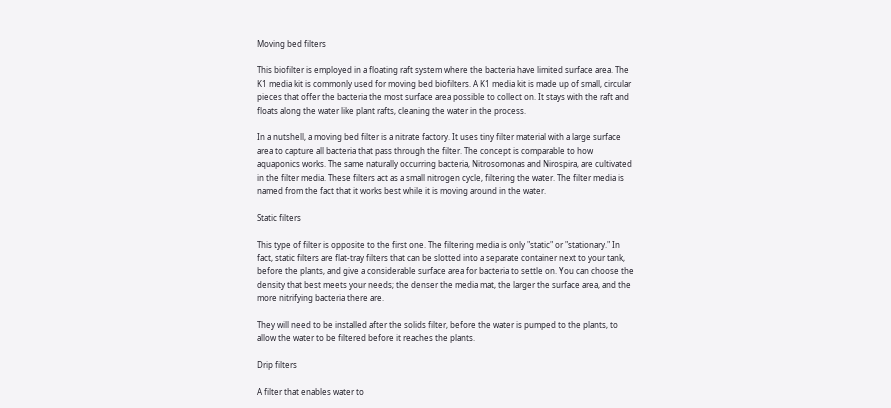Moving bed filters

This biofilter is employed in a floating raft system where the bacteria have limited surface area. The K1 media kit is commonly used for moving bed biofilters. A K1 media kit is made up of small, circular pieces that offer the bacteria the most surface area possible to collect on. It stays with the raft and floats along the water like plant rafts, cleaning the water in the process.

In a nutshell, a moving bed filter is a nitrate factory. It uses tiny filter material with a large surface area to capture all bacteria that pass through the filter. The concept is comparable to how aquaponics works. The same naturally occurring bacteria, Nitrosomonas and Nirospira, are cultivated in the filter media. These filters act as a small nitrogen cycle, filtering the water. The filter media is named from the fact that it works best while it is moving around in the water.

Static filters

This type of filter is opposite to the first one. The filtering media is only "static" or "stationary." In fact, static filters are flat-tray filters that can be slotted into a separate container next to your tank, before the plants, and give a considerable surface area for bacteria to settle on. You can choose the density that best meets your needs; the denser the media mat, the larger the surface area, and the more nitrifying bacteria there are.

They will need to be installed after the solids filter, before the water is pumped to the plants, to allow the water to be filtered before it reaches the plants.

Drip filters

A filter that enables water to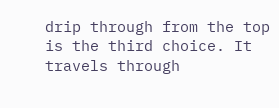drip through from the top is the third choice. It travels through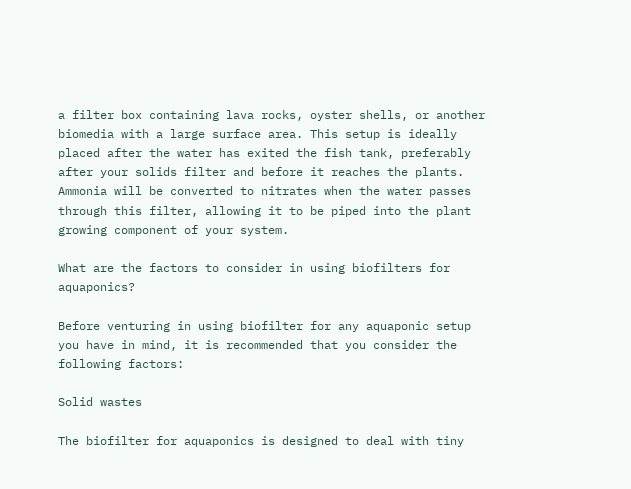a filter box containing lava rocks, oyster shells, or another biomedia with a large surface area. This setup is ideally placed after the water has exited the fish tank, preferably after your solids filter and before it reaches the plants. Ammonia will be converted to nitrates when the water passes through this filter, allowing it to be piped into the plant growing component of your system.

What are the factors to consider in using biofilters for aquaponics?

Before venturing in using biofilter for any aquaponic setup you have in mind, it is recommended that you consider the following factors:

Solid wastes

The biofilter for aquaponics is designed to deal with tiny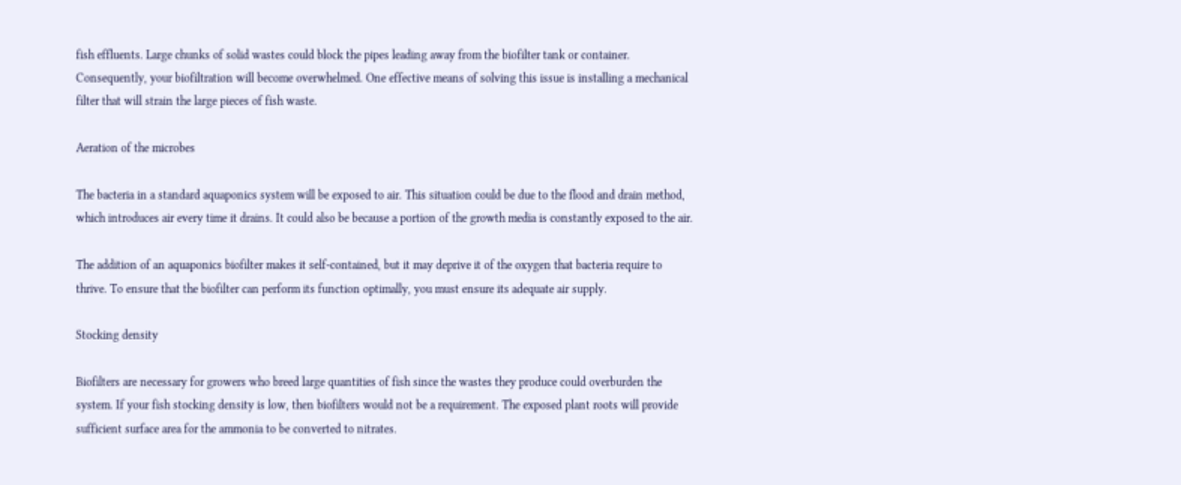fish effluents. Large chunks of solid wastes could block the pipes leading away from the biofilter tank or container. Consequently, your biofiltration will become overwhelmed. One effective means of solving this issue is installing a mechanical filter that will strain the large pieces of fish waste.

Aeration of the microbes

The bacteria in a standard aquaponics system will be exposed to air. This situation could be due to the flood and drain method, which introduces air every time it drains. It could also be because a portion of the growth media is constantly exposed to the air.

The addition of an aquaponics biofilter makes it self-contained, but it may deprive it of the oxygen that bacteria require to thrive. To ensure that the biofilter can perform its function optimally, you must ensure its adequate air supply.

Stocking density

Biofilters are necessary for growers who breed large quantities of fish since the wastes they produce could overburden the system. If your fish stocking density is low, then biofilters would not be a requirement. The exposed plant roots will provide sufficient surface area for the ammonia to be converted to nitrates.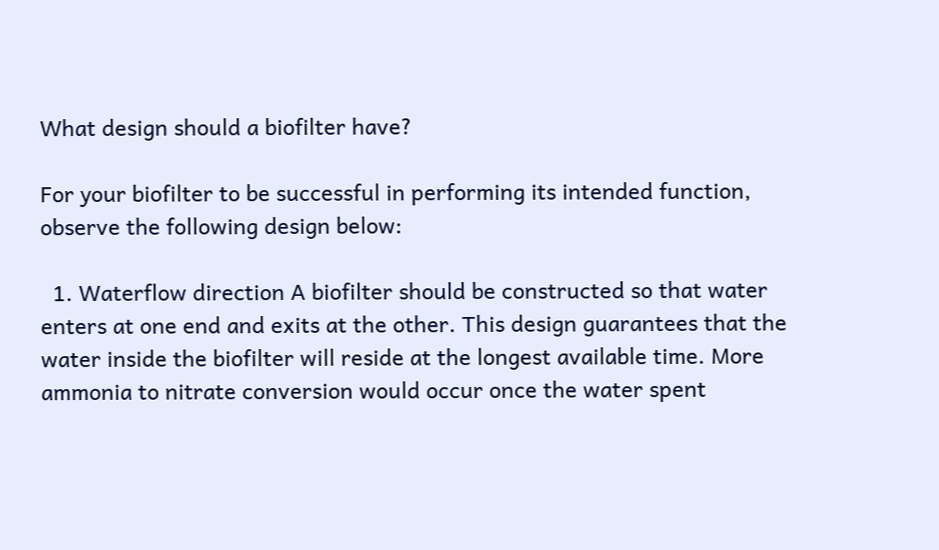What design should a biofilter have?

For your biofilter to be successful in performing its intended function, observe the following design below:

  1. Waterflow direction A biofilter should be constructed so that water enters at one end and exits at the other. This design guarantees that the water inside the biofilter will reside at the longest available time. More ammonia to nitrate conversion would occur once the water spent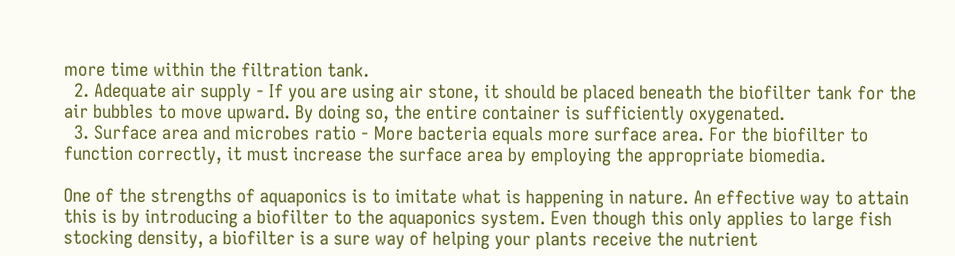more time within the filtration tank.
  2. Adequate air supply - If you are using air stone, it should be placed beneath the biofilter tank for the air bubbles to move upward. By doing so, the entire container is sufficiently oxygenated.
  3. Surface area and microbes ratio - More bacteria equals more surface area. For the biofilter to function correctly, it must increase the surface area by employing the appropriate biomedia.

One of the strengths of aquaponics is to imitate what is happening in nature. An effective way to attain this is by introducing a biofilter to the aquaponics system. Even though this only applies to large fish stocking density, a biofilter is a sure way of helping your plants receive the nutrient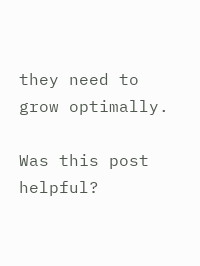they need to grow optimally.

Was this post helpful?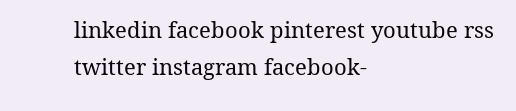linkedin facebook pinterest youtube rss twitter instagram facebook-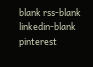blank rss-blank linkedin-blank pinterest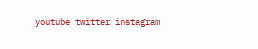youtube twitter instagram